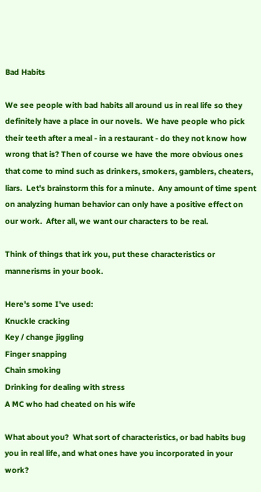Bad Habits

We see people with bad habits all around us in real life so they definitely have a place in our novels.  We have people who pick their teeth after a meal - in a restaurant - do they not know how wrong that is? Then of course we have the more obvious ones that come to mind such as drinkers, smokers, gamblers, cheaters, liars.  Let's brainstorm this for a minute.  Any amount of time spent on analyzing human behavior can only have a positive effect on our work.  After all, we want our characters to be real.

Think of things that irk you, put these characteristics or mannerisms in your book.

Here's some I've used:
Knuckle cracking
Key / change jiggling
Finger snapping
Chain smoking
Drinking for dealing with stress
A MC who had cheated on his wife

What about you?  What sort of characteristics, or bad habits bug you in real life, and what ones have you incorporated in your work?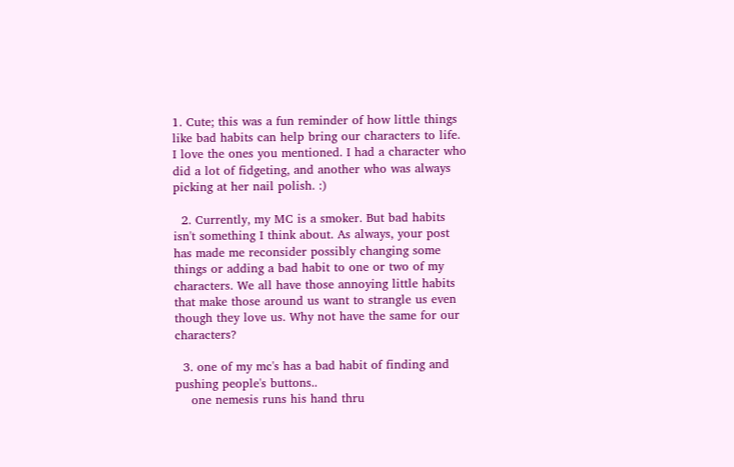1. Cute; this was a fun reminder of how little things like bad habits can help bring our characters to life. I love the ones you mentioned. I had a character who did a lot of fidgeting, and another who was always picking at her nail polish. :)

  2. Currently, my MC is a smoker. But bad habits isn't something I think about. As always, your post has made me reconsider possibly changing some things or adding a bad habit to one or two of my characters. We all have those annoying little habits that make those around us want to strangle us even though they love us. Why not have the same for our characters?

  3. one of my mc's has a bad habit of finding and pushing people's buttons..
    one nemesis runs his hand thru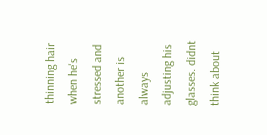thinning hair when he's stressed and another is always adjusting his glasses. didnt think about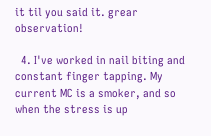it til you said it. grear observation!

  4. I've worked in nail biting and constant finger tapping. My current MC is a smoker, and so when the stress is up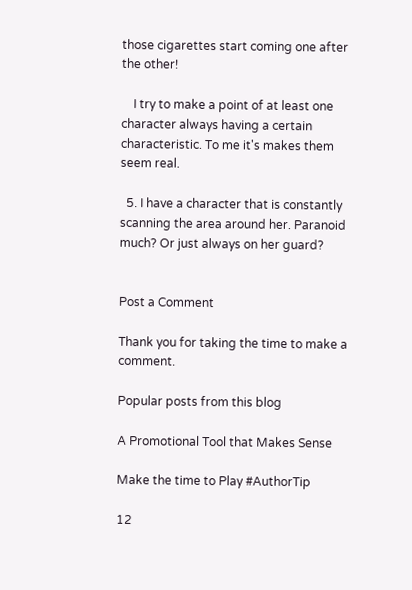those cigarettes start coming one after the other!

    I try to make a point of at least one character always having a certain characteristic. To me it's makes them seem real.

  5. I have a character that is constantly scanning the area around her. Paranoid much? Or just always on her guard?


Post a Comment

Thank you for taking the time to make a comment.

Popular posts from this blog

A Promotional Tool that Makes Sense

Make the time to Play #AuthorTip

12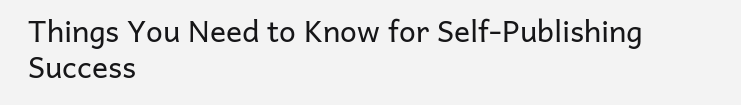Things You Need to Know for Self-Publishing Success